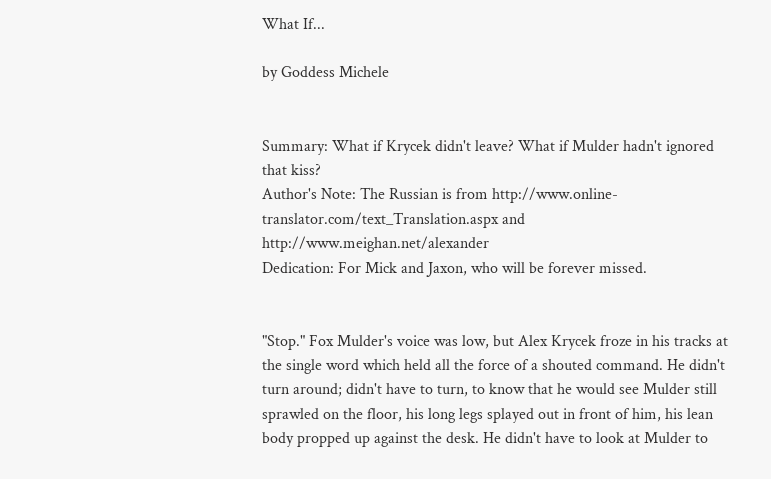What If...

by Goddess Michele


Summary: What if Krycek didn't leave? What if Mulder hadn't ignored that kiss?
Author's Note: The Russian is from http://www.online-translator.com/text_Translation.aspx and http://www.meighan.net/alexander
Dedication: For Mick and Jaxon, who will be forever missed.


"Stop." Fox Mulder's voice was low, but Alex Krycek froze in his tracks at the single word which held all the force of a shouted command. He didn't turn around; didn't have to turn, to know that he would see Mulder still sprawled on the floor, his long legs splayed out in front of him, his lean body propped up against the desk. He didn't have to look at Mulder to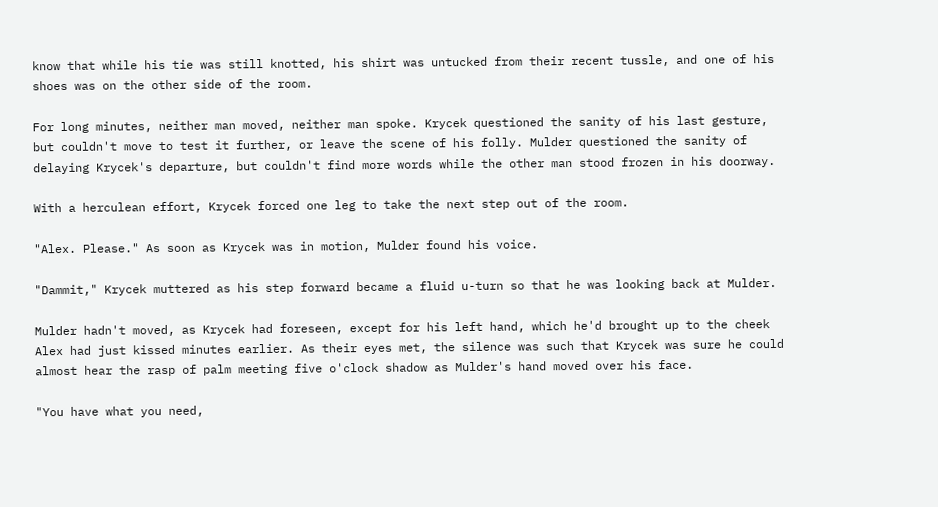know that while his tie was still knotted, his shirt was untucked from their recent tussle, and one of his shoes was on the other side of the room.

For long minutes, neither man moved, neither man spoke. Krycek questioned the sanity of his last gesture, but couldn't move to test it further, or leave the scene of his folly. Mulder questioned the sanity of delaying Krycek's departure, but couldn't find more words while the other man stood frozen in his doorway.

With a herculean effort, Krycek forced one leg to take the next step out of the room.

"Alex. Please." As soon as Krycek was in motion, Mulder found his voice.

"Dammit," Krycek muttered as his step forward became a fluid u-turn so that he was looking back at Mulder.

Mulder hadn't moved, as Krycek had foreseen, except for his left hand, which he'd brought up to the cheek Alex had just kissed minutes earlier. As their eyes met, the silence was such that Krycek was sure he could almost hear the rasp of palm meeting five o'clock shadow as Mulder's hand moved over his face.

"You have what you need,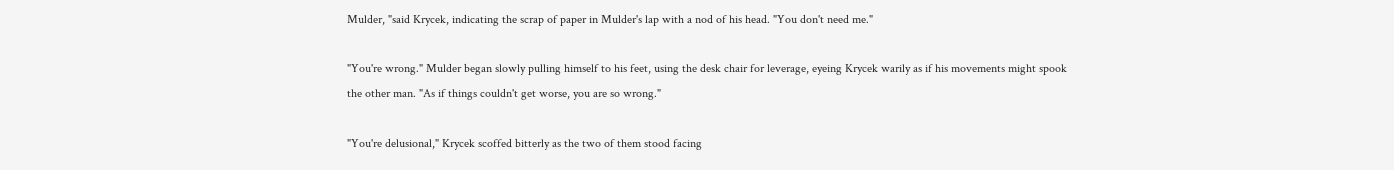Mulder, "said Krycek, indicating the scrap of paper in Mulder's lap with a nod of his head. "You don't need me."

"You're wrong." Mulder began slowly pulling himself to his feet, using the desk chair for leverage, eyeing Krycek warily as if his movements might spook the other man. "As if things couldn't get worse, you are so wrong."

"You're delusional," Krycek scoffed bitterly as the two of them stood facing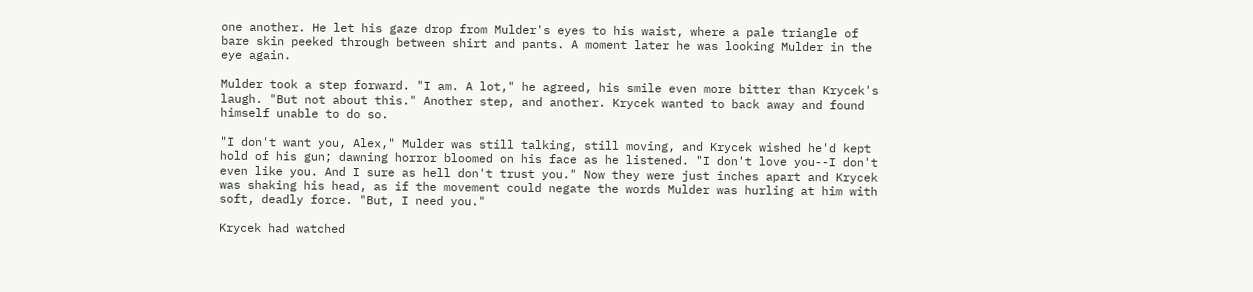one another. He let his gaze drop from Mulder's eyes to his waist, where a pale triangle of bare skin peeked through between shirt and pants. A moment later he was looking Mulder in the eye again.

Mulder took a step forward. "I am. A lot," he agreed, his smile even more bitter than Krycek's laugh. "But not about this." Another step, and another. Krycek wanted to back away and found himself unable to do so.

"I don't want you, Alex," Mulder was still talking, still moving, and Krycek wished he'd kept hold of his gun; dawning horror bloomed on his face as he listened. "I don't love you--I don't even like you. And I sure as hell don't trust you." Now they were just inches apart and Krycek was shaking his head, as if the movement could negate the words Mulder was hurling at him with soft, deadly force. "But, I need you."

Krycek had watched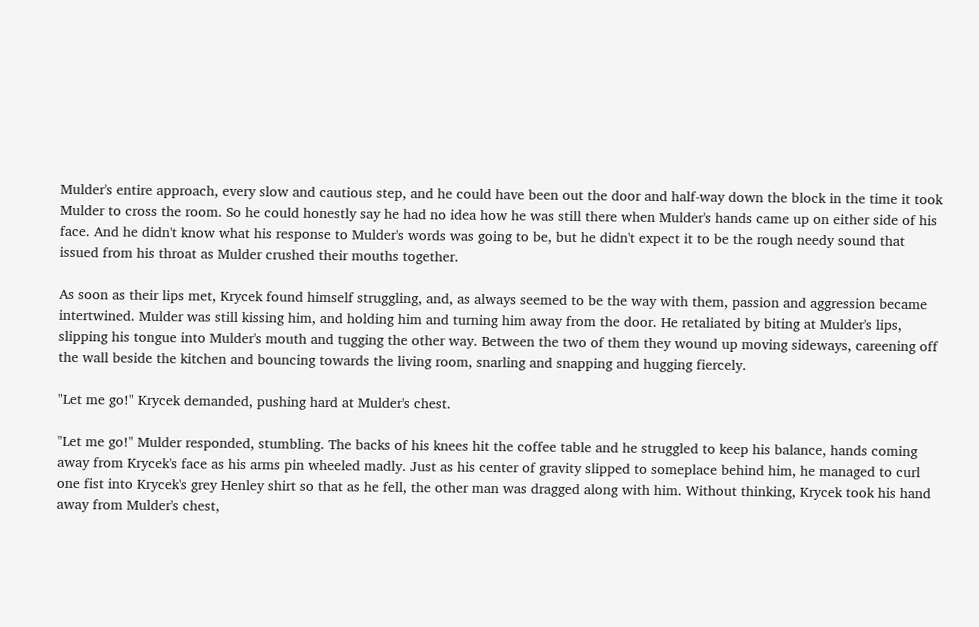Mulder's entire approach, every slow and cautious step, and he could have been out the door and half-way down the block in the time it took Mulder to cross the room. So he could honestly say he had no idea how he was still there when Mulder's hands came up on either side of his face. And he didn't know what his response to Mulder's words was going to be, but he didn't expect it to be the rough needy sound that issued from his throat as Mulder crushed their mouths together.

As soon as their lips met, Krycek found himself struggling, and, as always seemed to be the way with them, passion and aggression became intertwined. Mulder was still kissing him, and holding him and turning him away from the door. He retaliated by biting at Mulder's lips, slipping his tongue into Mulder's mouth and tugging the other way. Between the two of them they wound up moving sideways, careening off the wall beside the kitchen and bouncing towards the living room, snarling and snapping and hugging fiercely.

"Let me go!" Krycek demanded, pushing hard at Mulder's chest.

"Let me go!" Mulder responded, stumbling. The backs of his knees hit the coffee table and he struggled to keep his balance, hands coming away from Krycek's face as his arms pin wheeled madly. Just as his center of gravity slipped to someplace behind him, he managed to curl one fist into Krycek's grey Henley shirt so that as he fell, the other man was dragged along with him. Without thinking, Krycek took his hand away from Mulder's chest,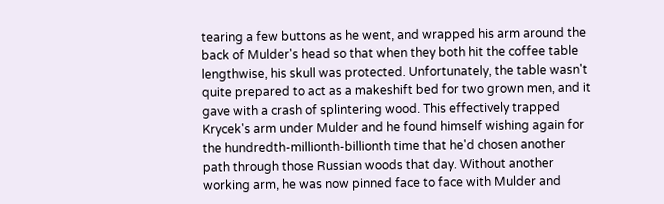tearing a few buttons as he went, and wrapped his arm around the back of Mulder's head so that when they both hit the coffee table lengthwise, his skull was protected. Unfortunately, the table wasn't quite prepared to act as a makeshift bed for two grown men, and it gave with a crash of splintering wood. This effectively trapped Krycek's arm under Mulder and he found himself wishing again for the hundredth-millionth-billionth time that he'd chosen another path through those Russian woods that day. Without another working arm, he was now pinned face to face with Mulder and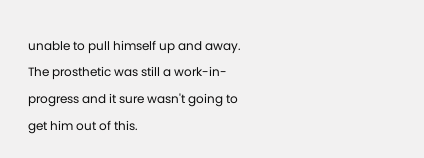unable to pull himself up and away. The prosthetic was still a work-in-progress and it sure wasn't going to get him out of this.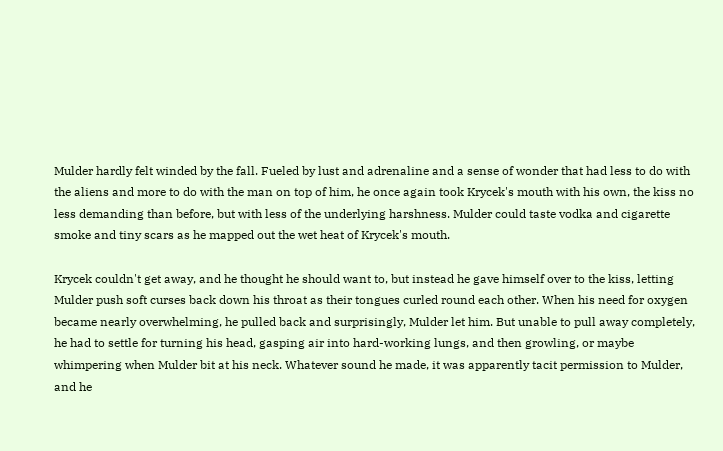Mulder hardly felt winded by the fall. Fueled by lust and adrenaline and a sense of wonder that had less to do with the aliens and more to do with the man on top of him, he once again took Krycek's mouth with his own, the kiss no less demanding than before, but with less of the underlying harshness. Mulder could taste vodka and cigarette smoke and tiny scars as he mapped out the wet heat of Krycek's mouth.

Krycek couldn't get away, and he thought he should want to, but instead he gave himself over to the kiss, letting Mulder push soft curses back down his throat as their tongues curled round each other. When his need for oxygen became nearly overwhelming, he pulled back and surprisingly, Mulder let him. But unable to pull away completely, he had to settle for turning his head, gasping air into hard-working lungs, and then growling, or maybe whimpering when Mulder bit at his neck. Whatever sound he made, it was apparently tacit permission to Mulder, and he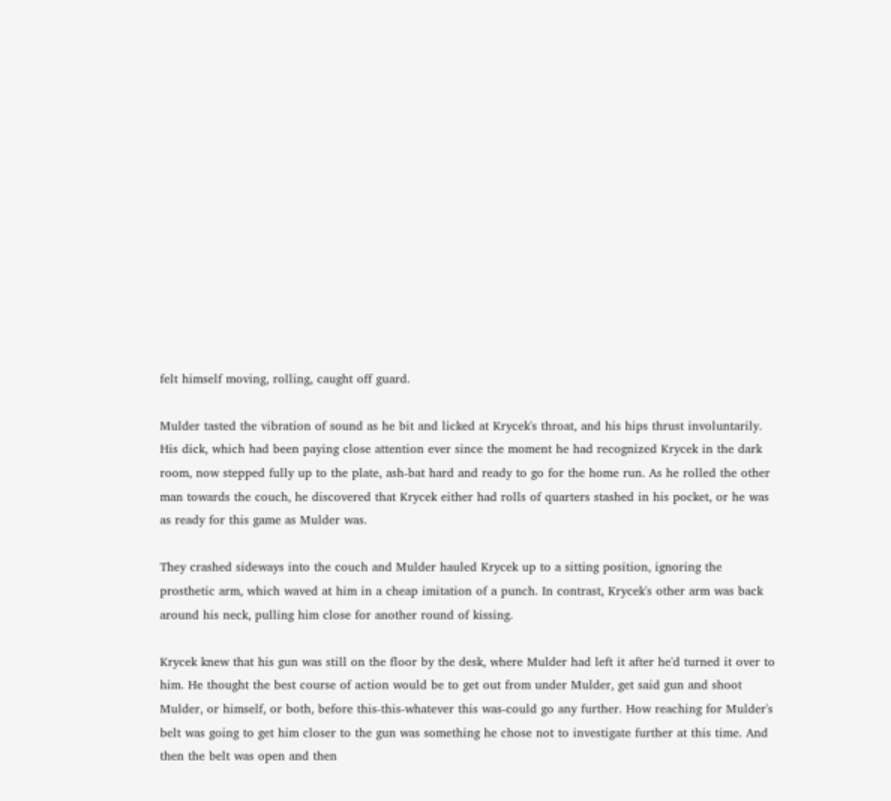felt himself moving, rolling, caught off guard.

Mulder tasted the vibration of sound as he bit and licked at Krycek's throat, and his hips thrust involuntarily. His dick, which had been paying close attention ever since the moment he had recognized Krycek in the dark room, now stepped fully up to the plate, ash-bat hard and ready to go for the home run. As he rolled the other man towards the couch, he discovered that Krycek either had rolls of quarters stashed in his pocket, or he was as ready for this game as Mulder was.

They crashed sideways into the couch and Mulder hauled Krycek up to a sitting position, ignoring the prosthetic arm, which waved at him in a cheap imitation of a punch. In contrast, Krycek's other arm was back around his neck, pulling him close for another round of kissing.

Krycek knew that his gun was still on the floor by the desk, where Mulder had left it after he'd turned it over to him. He thought the best course of action would be to get out from under Mulder, get said gun and shoot Mulder, or himself, or both, before this-this-whatever this was-could go any further. How reaching for Mulder's belt was going to get him closer to the gun was something he chose not to investigate further at this time. And then the belt was open and then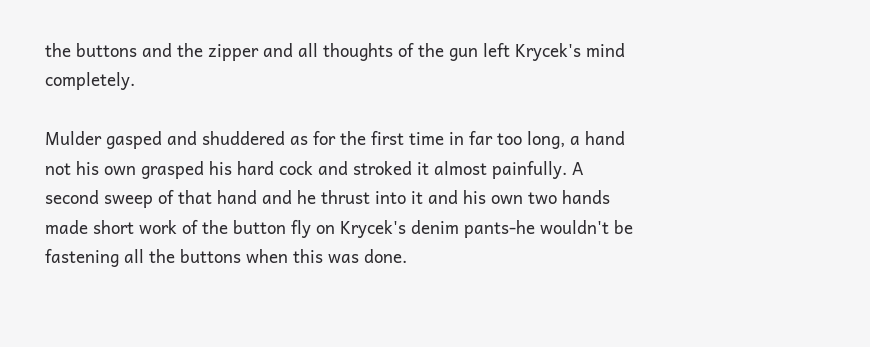the buttons and the zipper and all thoughts of the gun left Krycek's mind completely.

Mulder gasped and shuddered as for the first time in far too long, a hand not his own grasped his hard cock and stroked it almost painfully. A second sweep of that hand and he thrust into it and his own two hands made short work of the button fly on Krycek's denim pants-he wouldn't be fastening all the buttons when this was done.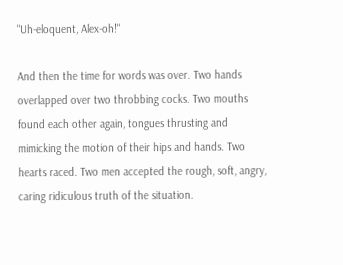"Uh-eloquent, Alex-oh!"

And then the time for words was over. Two hands overlapped over two throbbing cocks. Two mouths found each other again, tongues thrusting and mimicking the motion of their hips and hands. Two hearts raced. Two men accepted the rough, soft, angry, caring ridiculous truth of the situation.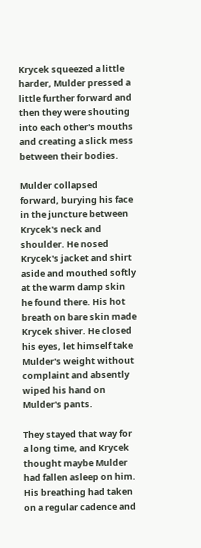Krycek squeezed a little harder, Mulder pressed a little further forward and then they were shouting into each other's mouths and creating a slick mess between their bodies.

Mulder collapsed forward, burying his face in the juncture between Krycek's neck and shoulder. He nosed Krycek's jacket and shirt aside and mouthed softly at the warm damp skin he found there. His hot breath on bare skin made Krycek shiver. He closed his eyes, let himself take Mulder's weight without complaint and absently wiped his hand on Mulder's pants.

They stayed that way for a long time, and Krycek thought maybe Mulder had fallen asleep on him. His breathing had taken on a regular cadence and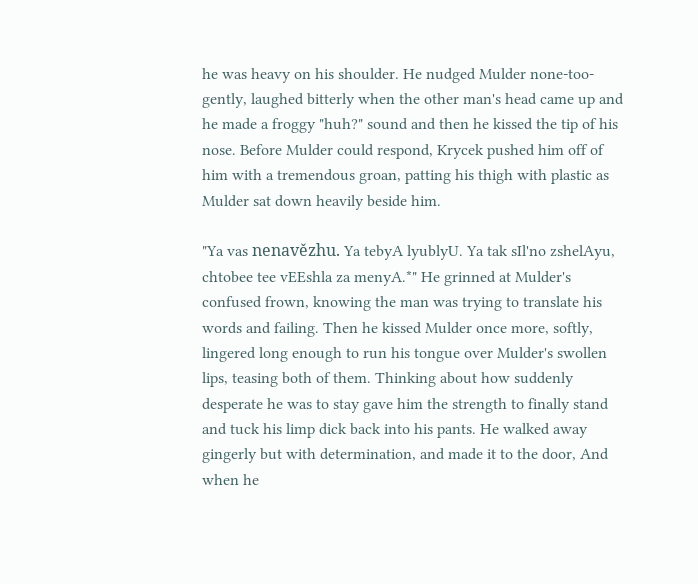he was heavy on his shoulder. He nudged Mulder none-too-gently, laughed bitterly when the other man's head came up and he made a froggy "huh?" sound and then he kissed the tip of his nose. Before Mulder could respond, Krycek pushed him off of him with a tremendous groan, patting his thigh with plastic as Mulder sat down heavily beside him.

"Ya vas nenavězhu. Ya tebyA lyublyU. Ya tak sIl'no zshelAyu, chtobee tee vEEshla za menyA.*" He grinned at Mulder's confused frown, knowing the man was trying to translate his words and failing. Then he kissed Mulder once more, softly, lingered long enough to run his tongue over Mulder's swollen lips, teasing both of them. Thinking about how suddenly desperate he was to stay gave him the strength to finally stand and tuck his limp dick back into his pants. He walked away gingerly but with determination, and made it to the door, And when he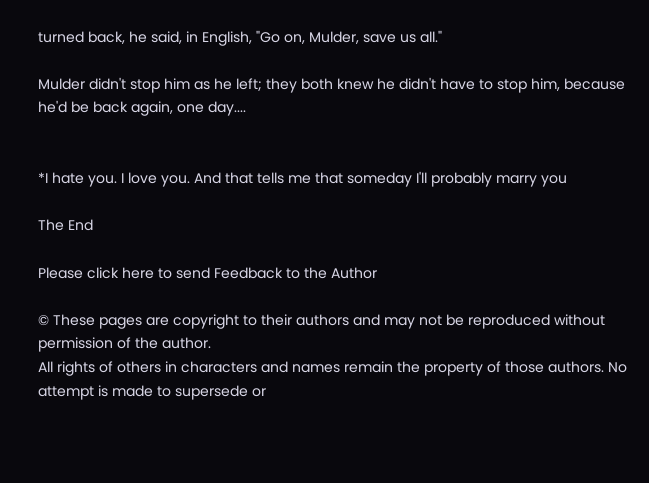turned back, he said, in English, "Go on, Mulder, save us all."

Mulder didn't stop him as he left; they both knew he didn't have to stop him, because he'd be back again, one day....


*I hate you. I love you. And that tells me that someday I'll probably marry you

The End

Please click here to send Feedback to the Author

© These pages are copyright to their authors and may not be reproduced without permission of the author.
All rights of others in characters and names remain the property of those authors. No attempt is made to supersede or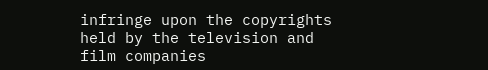infringe upon the copyrights held by the television and film companies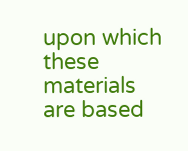upon which these materials are based